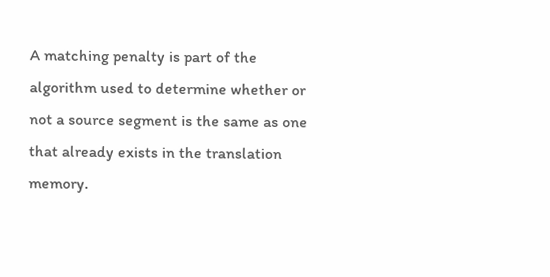A matching penalty is part of the algorithm used to determine whether or not a source segment is the same as one that already exists in the translation memory.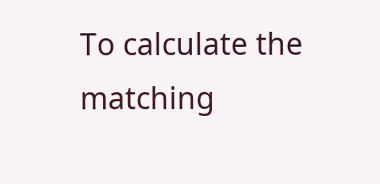To calculate the matching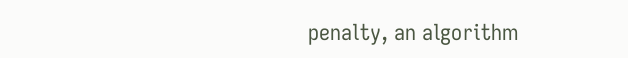penalty, an algorithm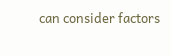can consider factors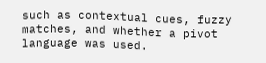such as contextual cues, fuzzy matches, and whether a pivot language was used.